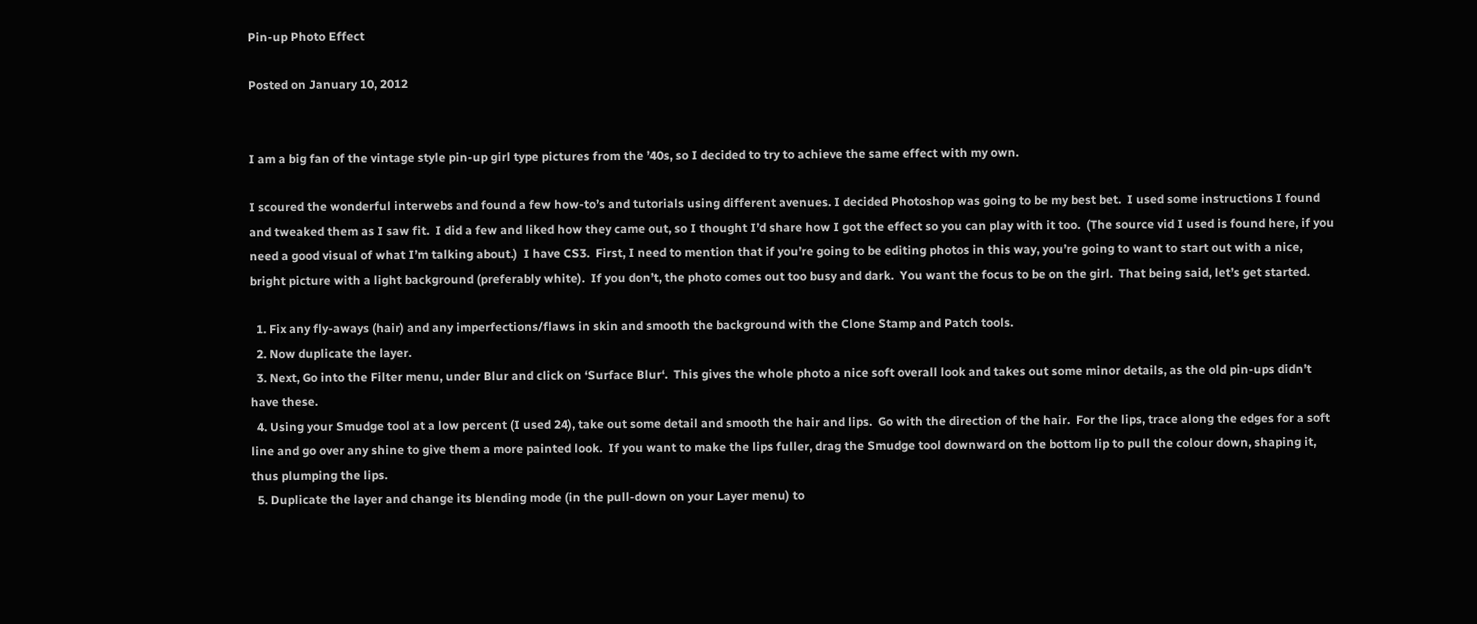Pin-up Photo Effect

Posted on January 10, 2012


I am a big fan of the vintage style pin-up girl type pictures from the ’40s, so I decided to try to achieve the same effect with my own.

I scoured the wonderful interwebs and found a few how-to’s and tutorials using different avenues. I decided Photoshop was going to be my best bet.  I used some instructions I found and tweaked them as I saw fit.  I did a few and liked how they came out, so I thought I’d share how I got the effect so you can play with it too.  (The source vid I used is found here, if you need a good visual of what I’m talking about.)  I have CS3.  First, I need to mention that if you’re going to be editing photos in this way, you’re going to want to start out with a nice, bright picture with a light background (preferably white).  If you don’t, the photo comes out too busy and dark.  You want the focus to be on the girl.  That being said, let’s get started.

  1. Fix any fly-aways (hair) and any imperfections/flaws in skin and smooth the background with the Clone Stamp and Patch tools.
  2. Now duplicate the layer.
  3. Next, Go into the Filter menu, under Blur and click on ‘Surface Blur‘.  This gives the whole photo a nice soft overall look and takes out some minor details, as the old pin-ups didn’t have these.
  4. Using your Smudge tool at a low percent (I used 24), take out some detail and smooth the hair and lips.  Go with the direction of the hair.  For the lips, trace along the edges for a soft line and go over any shine to give them a more painted look.  If you want to make the lips fuller, drag the Smudge tool downward on the bottom lip to pull the colour down, shaping it, thus plumping the lips.
  5. Duplicate the layer and change its blending mode (in the pull-down on your Layer menu) to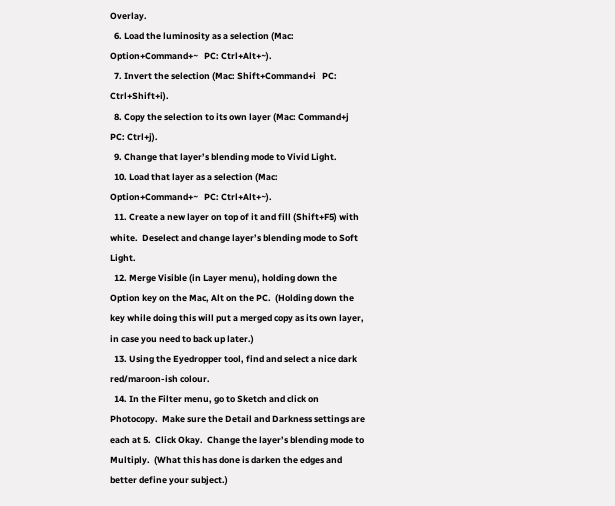Overlay.
  6. Load the luminosity as a selection (Mac: Option+Command+~   PC: Ctrl+Alt+~).
  7. Invert the selection (Mac: Shift+Command+i   PC: Ctrl+Shift+i).
  8. Copy the selection to its own layer (Mac: Command+j   PC: Ctrl+j).
  9. Change that layer’s blending mode to Vivid Light.
  10. Load that layer as a selection (Mac: Option+Command+~   PC: Ctrl+Alt+~).
  11. Create a new layer on top of it and fill (Shift+F5) with white.  Deselect and change layer’s blending mode to Soft Light.
  12. Merge Visible (in Layer menu), holding down the Option key on the Mac, Alt on the PC.  (Holding down the key while doing this will put a merged copy as its own layer, in case you need to back up later.)
  13. Using the Eyedropper tool, find and select a nice dark red/maroon-ish colour.
  14. In the Filter menu, go to Sketch and click on Photocopy.  Make sure the Detail and Darkness settings are each at 5.  Click Okay.  Change the layer’s blending mode to Multiply.  (What this has done is darken the edges and better define your subject.)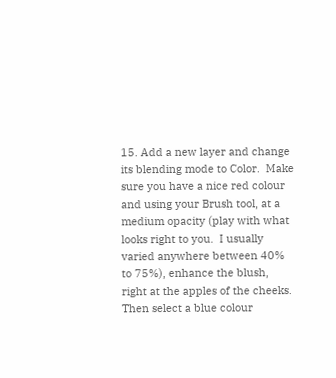15. Add a new layer and change its blending mode to Color.  Make sure you have a nice red colour and using your Brush tool, at a medium opacity (play with what looks right to you.  I usually varied anywhere between 40% to 75%), enhance the blush, right at the apples of the cheeks.  Then select a blue colour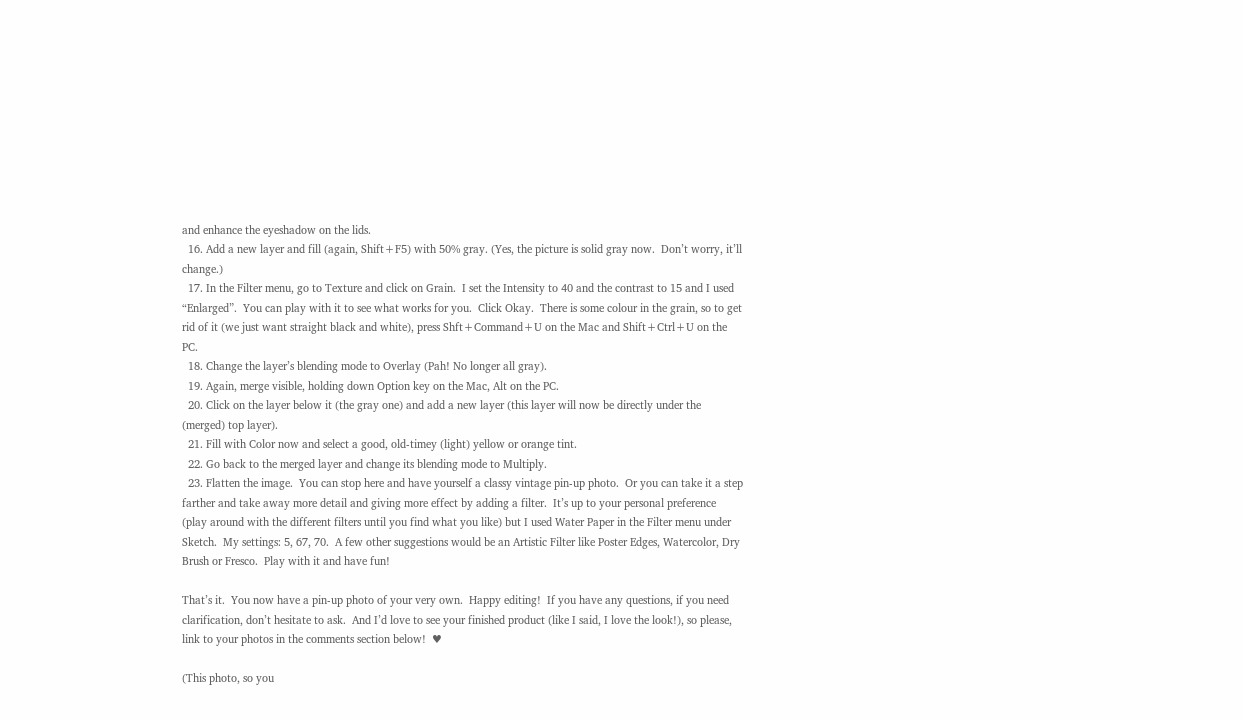and enhance the eyeshadow on the lids.
  16. Add a new layer and fill (again, Shift+F5) with 50% gray. (Yes, the picture is solid gray now.  Don’t worry, it’ll change.)
  17. In the Filter menu, go to Texture and click on Grain.  I set the Intensity to 40 and the contrast to 15 and I used “Enlarged”.  You can play with it to see what works for you.  Click Okay.  There is some colour in the grain, so to get rid of it (we just want straight black and white), press Shft+Command+U on the Mac and Shift+Ctrl+U on the PC.
  18. Change the layer’s blending mode to Overlay (Pah! No longer all gray).
  19. Again, merge visible, holding down Option key on the Mac, Alt on the PC.
  20. Click on the layer below it (the gray one) and add a new layer (this layer will now be directly under the (merged) top layer).
  21. Fill with Color now and select a good, old-timey (light) yellow or orange tint.
  22. Go back to the merged layer and change its blending mode to Multiply.
  23. Flatten the image.  You can stop here and have yourself a classy vintage pin-up photo.  Or you can take it a step farther and take away more detail and giving more effect by adding a filter.  It’s up to your personal preference (play around with the different filters until you find what you like) but I used Water Paper in the Filter menu under Sketch.  My settings: 5, 67, 70.  A few other suggestions would be an Artistic Filter like Poster Edges, Watercolor, Dry Brush or Fresco.  Play with it and have fun!

That’s it.  You now have a pin-up photo of your very own.  Happy editing!  If you have any questions, if you need clarification, don’t hesitate to ask.  And I’d love to see your finished product (like I said, I love the look!), so please, link to your photos in the comments section below!  ♥

(This photo, so you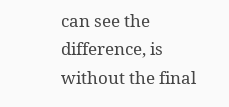can see the difference, is without the final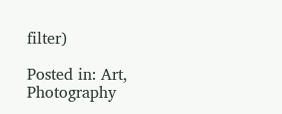filter)

Posted in: Art, Photography